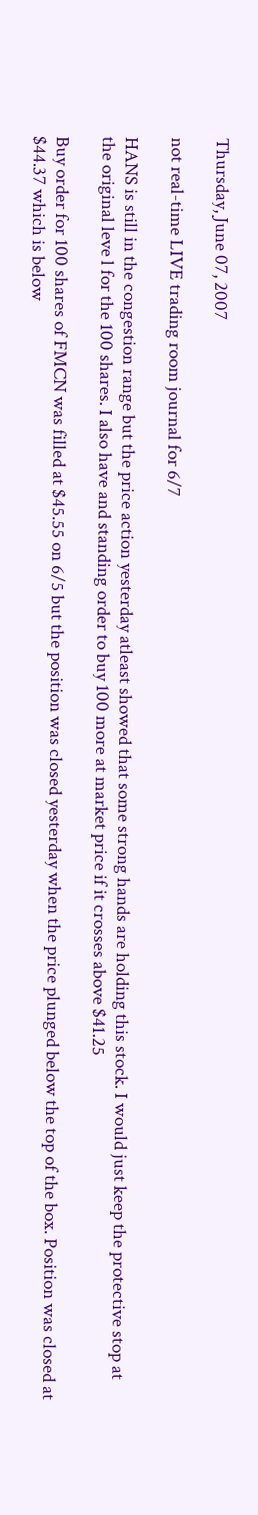Thursday, June 07, 2007

not real-time LIVE trading room journal for 6/7

HANS is still in the congestion range but the price action yesterday atleast showed that some strong hands are holding this stock. I would just keep the protective stop at the original leve l for the 100 shares. I also have and standing order to buy 100 more at market price if it crosses above $41.25

Buy order for 100 shares of FMCN was filled at $45.55 on 6/5 but the position was closed yesterday when the price plunged below the top of the box. Position was closed at $44.37 which is below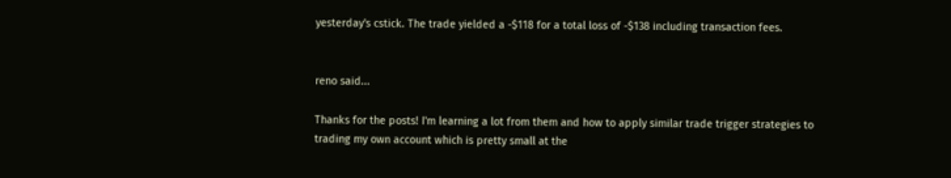yesterday's cstick. The trade yielded a -$118 for a total loss of -$138 including transaction fees.


reno said...

Thanks for the posts! I'm learning a lot from them and how to apply similar trade trigger strategies to trading my own account which is pretty small at the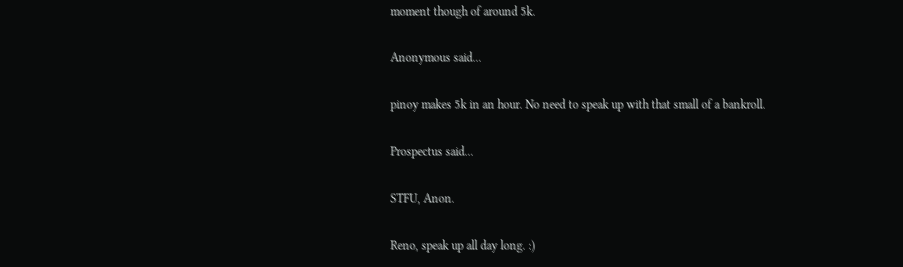moment though of around 5k.

Anonymous said...

pinoy makes 5k in an hour. No need to speak up with that small of a bankroll.

Prospectus said...

STFU, Anon.

Reno, speak up all day long. :)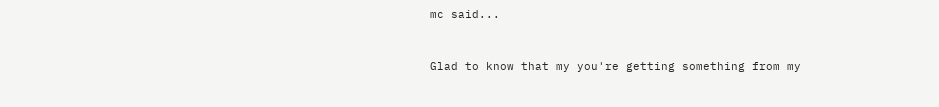mc said...


Glad to know that my you're getting something from my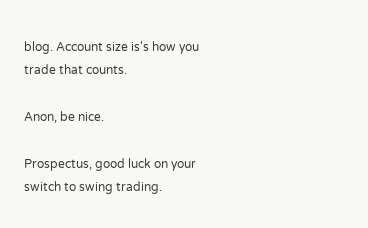blog. Account size is's how you trade that counts.

Anon, be nice.

Prospectus, good luck on your switch to swing trading.